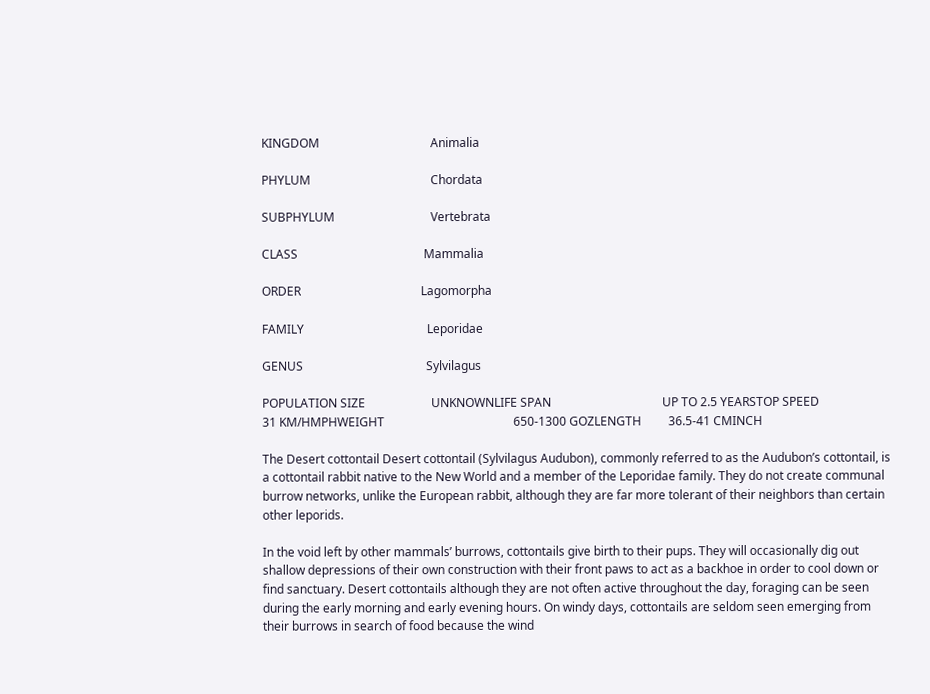KINGDOM                                     Animalia

PHYLUM                                        Chordata

SUBPHYLUM                                Vertebrata

CLASS                                          Mammalia

ORDER                                        Lagomorpha

FAMILY                                         Leporidae

GENUS                                         Sylvilagus

POPULATION SIZE                      UNKNOWNLIFE SPAN                                     UP TO 2.5 YEARSTOP SPEED                                      31 KM/HMPHWEIGHT                                           650-1300 GOZLENGTH         36.5-41 CMINCH

The Desert cottontail Desert cottontail (Sylvilagus Audubon), commonly referred to as the Audubon’s cottontail, is a cottontail rabbit native to the New World and a member of the Leporidae family. They do not create communal burrow networks, unlike the European rabbit, although they are far more tolerant of their neighbors than certain other leporids.

In the void left by other mammals’ burrows, cottontails give birth to their pups. They will occasionally dig out shallow depressions of their own construction with their front paws to act as a backhoe in order to cool down or find sanctuary. Desert cottontails although they are not often active throughout the day, foraging can be seen during the early morning and early evening hours. On windy days, cottontails are seldom seen emerging from their burrows in search of food because the wind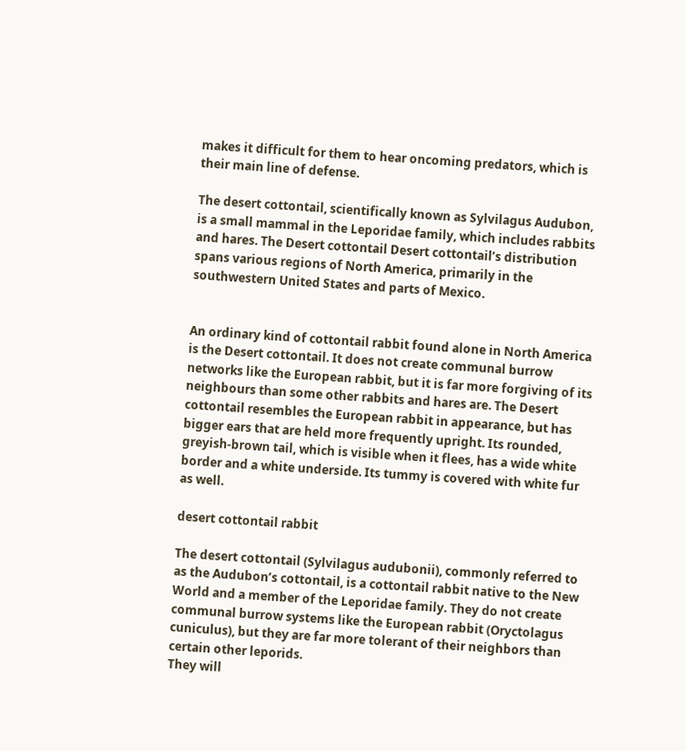makes it difficult for them to hear oncoming predators, which is their main line of defense.

The desert cottontail, scientifically known as Sylvilagus Audubon, is a small mammal in the Leporidae family, which includes rabbits and hares. The Desert cottontail Desert cottontail’s distribution spans various regions of North America, primarily in the southwestern United States and parts of Mexico.


An ordinary kind of cottontail rabbit found alone in North America is the Desert cottontail. It does not create communal burrow networks like the European rabbit, but it is far more forgiving of its neighbours than some other rabbits and hares are. The Desert cottontail resembles the European rabbit in appearance, but has bigger ears that are held more frequently upright. Its rounded, greyish-brown tail, which is visible when it flees, has a wide white border and a white underside. Its tummy is covered with white fur as well.

desert cottontail rabbit

The desert cottontail (Sylvilagus audubonii), commonly referred to as the Audubon’s cottontail, is a cottontail rabbit native to the New World and a member of the Leporidae family. They do not create communal burrow systems like the European rabbit (Oryctolagus cuniculus), but they are far more tolerant of their neighbors than certain other leporids.
They will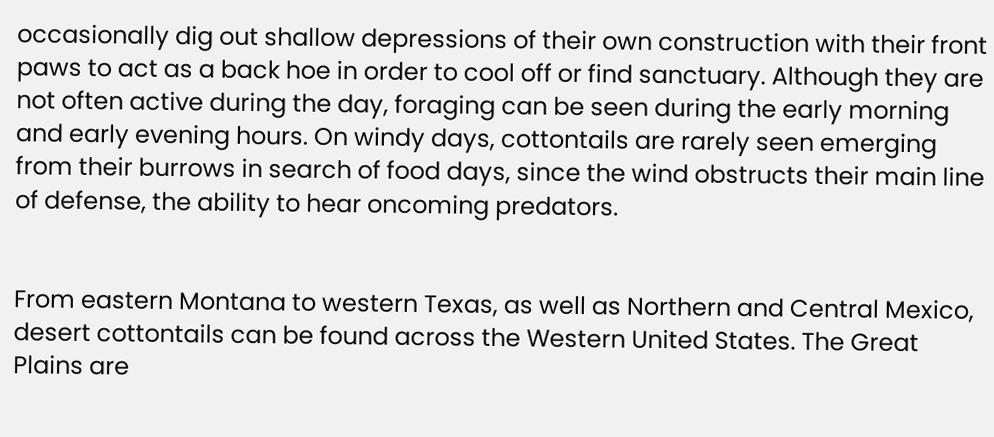occasionally dig out shallow depressions of their own construction with their front paws to act as a back hoe in order to cool off or find sanctuary. Although they are not often active during the day, foraging can be seen during the early morning and early evening hours. On windy days, cottontails are rarely seen emerging from their burrows in search of food days, since the wind obstructs their main line of defense, the ability to hear oncoming predators.


From eastern Montana to western Texas, as well as Northern and Central Mexico, desert cottontails can be found across the Western United States. The Great Plains are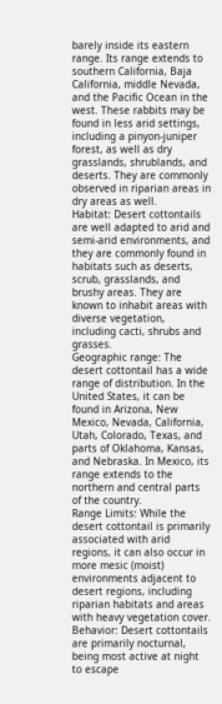barely inside its eastern range. Its range extends to southern California, Baja California, middle Nevada, and the Pacific Ocean in the west. These rabbits may be found in less arid settings, including a pinyon-juniper forest, as well as dry grasslands, shrublands, and deserts. They are commonly observed in riparian areas in dry areas as well.
Habitat: Desert cottontails are well adapted to arid and semi-arid environments, and they are commonly found in habitats such as deserts, scrub, grasslands, and brushy areas. They are known to inhabit areas with diverse vegetation, including cacti, shrubs and grasses.
Geographic range: The desert cottontail has a wide range of distribution. In the United States, it can be found in Arizona, New Mexico, Nevada, California, Utah, Colorado, Texas, and parts of Oklahoma, Kansas, and Nebraska. In Mexico, its range extends to the northern and central parts of the country.
Range Limits: While the desert cottontail is primarily associated with arid regions, it can also occur in more mesic (moist) environments adjacent to desert regions, including riparian habitats and areas with heavy vegetation cover.
Behavior: Desert cottontails are primarily nocturnal, being most active at night to escape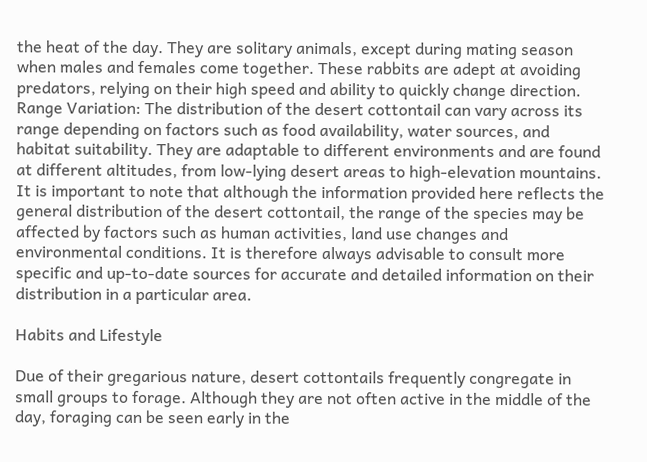the heat of the day. They are solitary animals, except during mating season when males and females come together. These rabbits are adept at avoiding predators, relying on their high speed and ability to quickly change direction.
Range Variation: The distribution of the desert cottontail can vary across its range depending on factors such as food availability, water sources, and habitat suitability. They are adaptable to different environments and are found at different altitudes, from low-lying desert areas to high-elevation mountains.
It is important to note that although the information provided here reflects the general distribution of the desert cottontail, the range of the species may be affected by factors such as human activities, land use changes and environmental conditions. It is therefore always advisable to consult more specific and up-to-date sources for accurate and detailed information on their distribution in a particular area.

Habits and Lifestyle

Due of their gregarious nature, desert cottontails frequently congregate in small groups to forage. Although they are not often active in the middle of the day, foraging can be seen early in the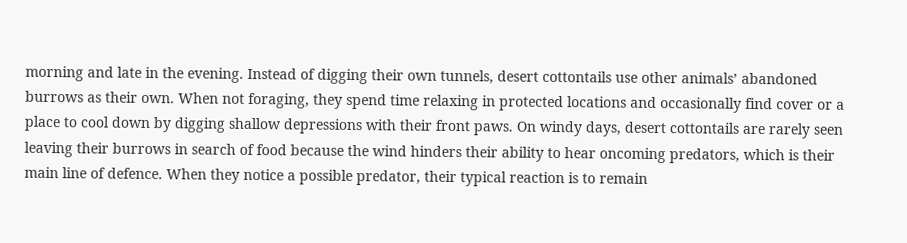morning and late in the evening. Instead of digging their own tunnels, desert cottontails use other animals’ abandoned burrows as their own. When not foraging, they spend time relaxing in protected locations and occasionally find cover or a place to cool down by digging shallow depressions with their front paws. On windy days, desert cottontails are rarely seen leaving their burrows in search of food because the wind hinders their ability to hear oncoming predators, which is their main line of defence. When they notice a possible predator, their typical reaction is to remain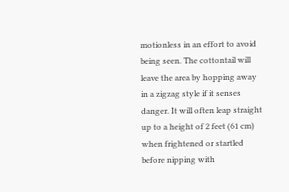motionless in an effort to avoid being seen. The cottontail will leave the area by hopping away in a zigzag style if it senses danger. It will often leap straight up to a height of 2 feet (61 cm) when frightened or startled before nipping with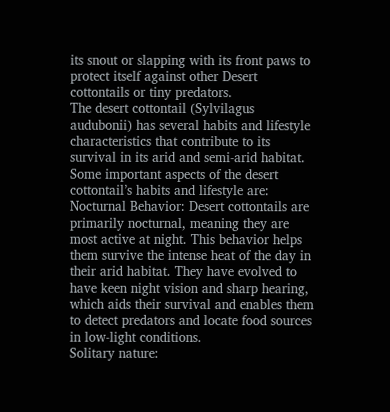its snout or slapping with its front paws to protect itself against other Desert cottontails or tiny predators.
The desert cottontail (Sylvilagus audubonii) has several habits and lifestyle characteristics that contribute to its survival in its arid and semi-arid habitat. Some important aspects of the desert cottontail’s habits and lifestyle are:
Nocturnal Behavior: Desert cottontails are primarily nocturnal, meaning they are most active at night. This behavior helps them survive the intense heat of the day in their arid habitat. They have evolved to have keen night vision and sharp hearing, which aids their survival and enables them to detect predators and locate food sources in low-light conditions.
Solitary nature: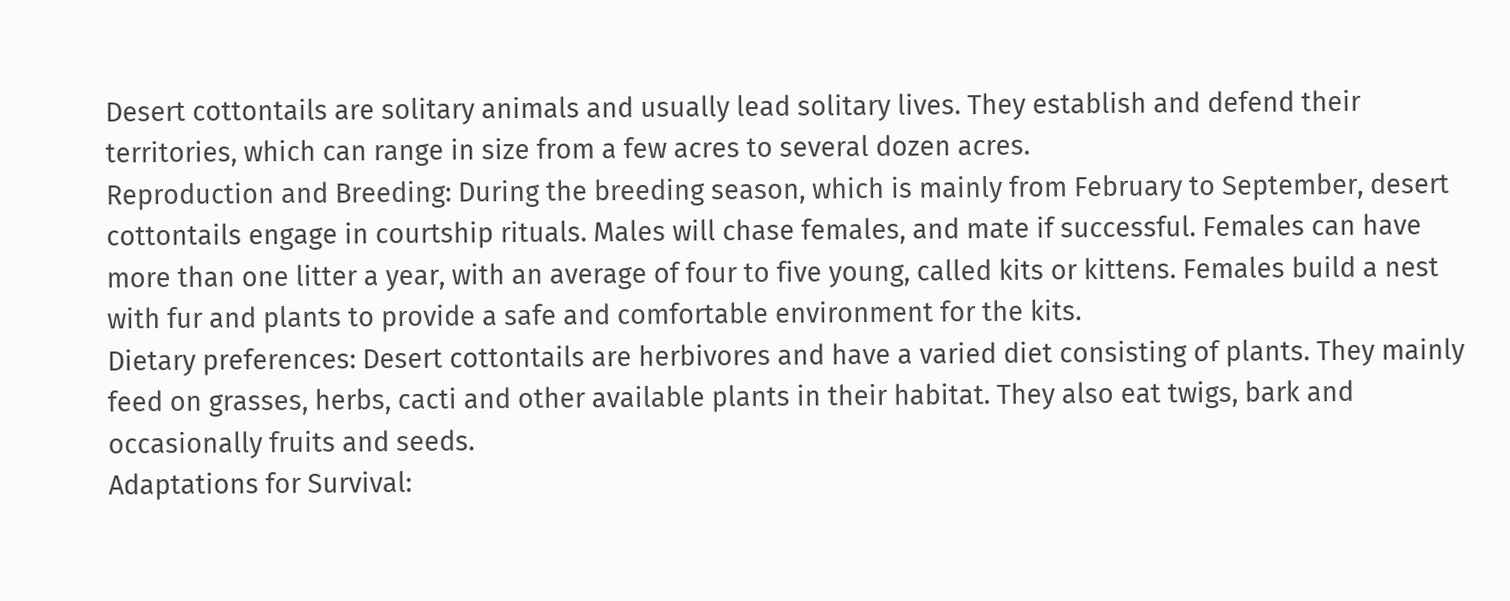Desert cottontails are solitary animals and usually lead solitary lives. They establish and defend their territories, which can range in size from a few acres to several dozen acres.
Reproduction and Breeding: During the breeding season, which is mainly from February to September, desert cottontails engage in courtship rituals. Males will chase females, and mate if successful. Females can have more than one litter a year, with an average of four to five young, called kits or kittens. Females build a nest with fur and plants to provide a safe and comfortable environment for the kits.
Dietary preferences: Desert cottontails are herbivores and have a varied diet consisting of plants. They mainly feed on grasses, herbs, cacti and other available plants in their habitat. They also eat twigs, bark and occasionally fruits and seeds.
Adaptations for Survival: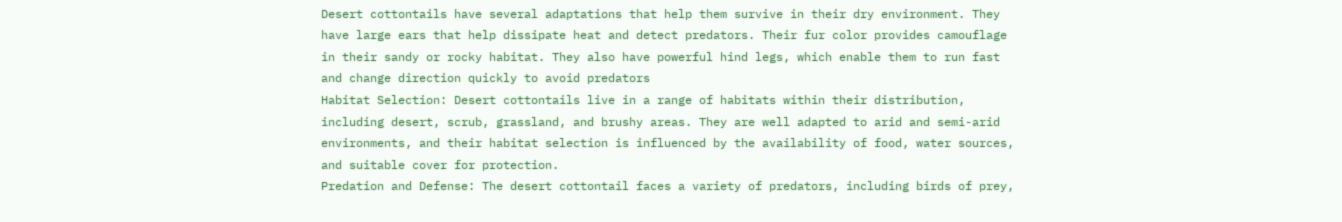Desert cottontails have several adaptations that help them survive in their dry environment. They have large ears that help dissipate heat and detect predators. Their fur color provides camouflage in their sandy or rocky habitat. They also have powerful hind legs, which enable them to run fast and change direction quickly to avoid predators
Habitat Selection: Desert cottontails live in a range of habitats within their distribution, including desert, scrub, grassland, and brushy areas. They are well adapted to arid and semi-arid environments, and their habitat selection is influenced by the availability of food, water sources, and suitable cover for protection.
Predation and Defense: The desert cottontail faces a variety of predators, including birds of prey,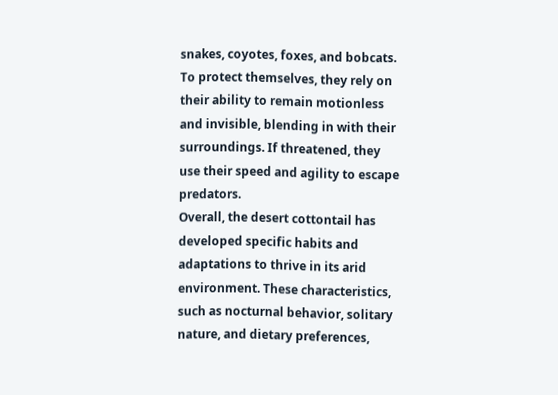snakes, coyotes, foxes, and bobcats. To protect themselves, they rely on their ability to remain motionless and invisible, blending in with their surroundings. If threatened, they use their speed and agility to escape predators.
Overall, the desert cottontail has developed specific habits and adaptations to thrive in its arid environment. These characteristics, such as nocturnal behavior, solitary nature, and dietary preferences,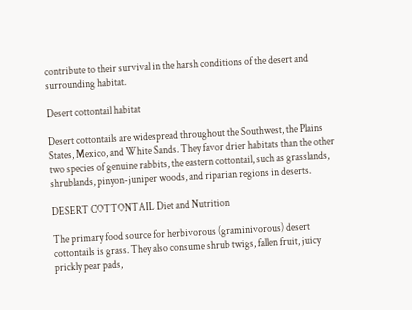contribute to their survival in the harsh conditions of the desert and surrounding habitat.

Desert cottontail habitat

Desert cottontails are widespread throughout the Southwest, the Plains States, Mexico, and White Sands. They favor drier habitats than the other two species of genuine rabbits, the eastern cottontail, such as grasslands, shrublands, pinyon-juniper woods, and riparian regions in deserts.

DESERT COTTONTAIL Diet and Nutrition

The primary food source for herbivorous (graminivorous) desert cottontails is grass. They also consume shrub twigs, fallen fruit, juicy prickly pear pads,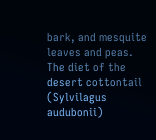bark, and mesquite leaves and peas. The diet of the desert cottontail (Sylvilagus audubonii)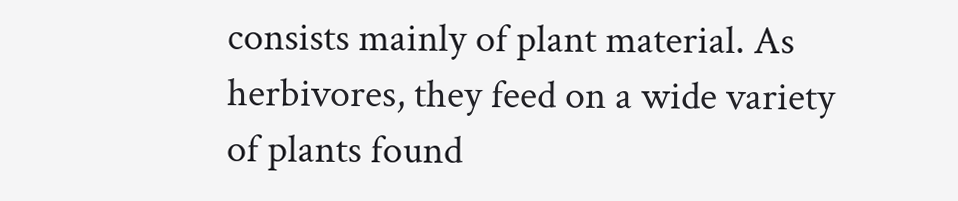consists mainly of plant material. As herbivores, they feed on a wide variety of plants found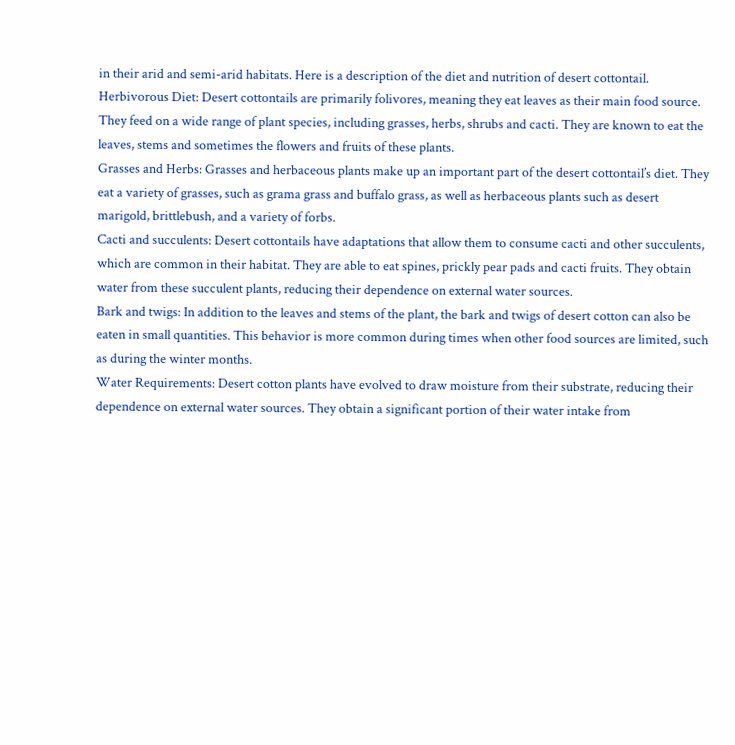in their arid and semi-arid habitats. Here is a description of the diet and nutrition of desert cottontail.
Herbivorous Diet: Desert cottontails are primarily folivores, meaning they eat leaves as their main food source. They feed on a wide range of plant species, including grasses, herbs, shrubs and cacti. They are known to eat the leaves, stems and sometimes the flowers and fruits of these plants.
Grasses and Herbs: Grasses and herbaceous plants make up an important part of the desert cottontail’s diet. They eat a variety of grasses, such as grama grass and buffalo grass, as well as herbaceous plants such as desert marigold, brittlebush, and a variety of forbs.
Cacti and succulents: Desert cottontails have adaptations that allow them to consume cacti and other succulents, which are common in their habitat. They are able to eat spines, prickly pear pads and cacti fruits. They obtain water from these succulent plants, reducing their dependence on external water sources.
Bark and twigs: In addition to the leaves and stems of the plant, the bark and twigs of desert cotton can also be eaten in small quantities. This behavior is more common during times when other food sources are limited, such as during the winter months.
Water Requirements: Desert cotton plants have evolved to draw moisture from their substrate, reducing their dependence on external water sources. They obtain a significant portion of their water intake from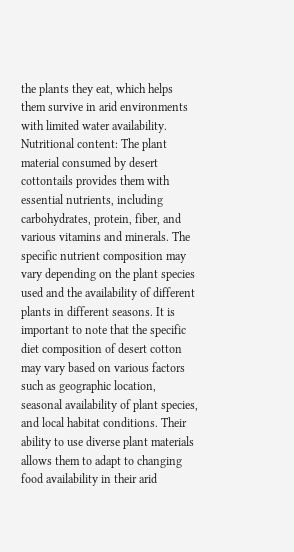the plants they eat, which helps them survive in arid environments with limited water availability.
Nutritional content: The plant material consumed by desert cottontails provides them with essential nutrients, including carbohydrates, protein, fiber, and various vitamins and minerals. The specific nutrient composition may vary depending on the plant species used and the availability of different plants in different seasons. It is important to note that the specific diet composition of desert cotton may vary based on various factors such as geographic location, seasonal availability of plant species, and local habitat conditions. Their ability to use diverse plant materials allows them to adapt to changing food availability in their arid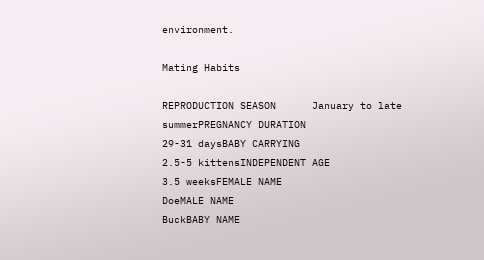environment.

Mating Habits

REPRODUCTION SEASON      January to late summerPREGNANCY DURATION                       29-31 daysBABY CARRYING                                        2.5-5 kittensINDEPENDENT AGE                                       3.5 weeksFEMALE NAME                                                       DoeMALE NAME                                                           BuckBABY NAME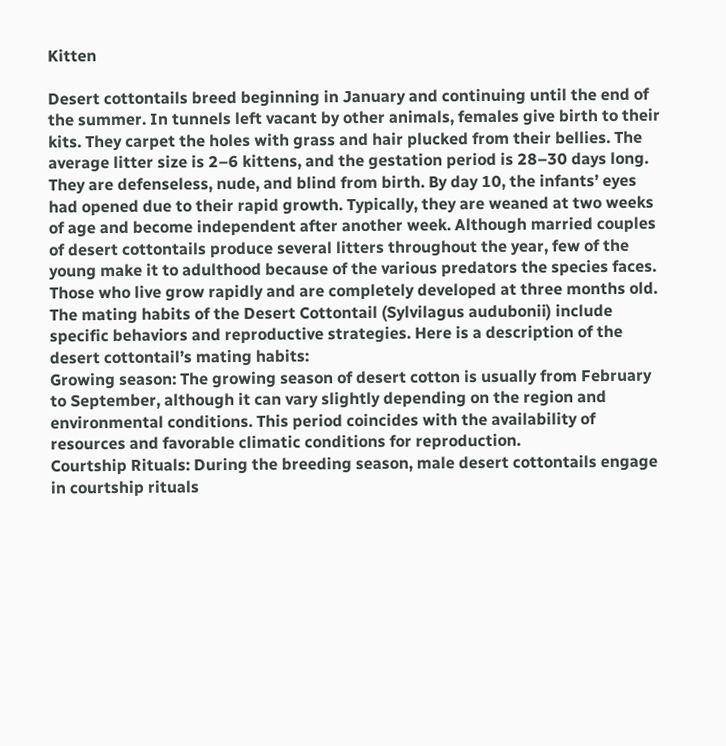Kitten

Desert cottontails breed beginning in January and continuing until the end of the summer. In tunnels left vacant by other animals, females give birth to their kits. They carpet the holes with grass and hair plucked from their bellies. The average litter size is 2–6 kittens, and the gestation period is 28–30 days long. They are defenseless, nude, and blind from birth. By day 10, the infants’ eyes had opened due to their rapid growth. Typically, they are weaned at two weeks of age and become independent after another week. Although married couples of desert cottontails produce several litters throughout the year, few of the young make it to adulthood because of the various predators the species faces. Those who live grow rapidly and are completely developed at three months old.
The mating habits of the Desert Cottontail (Sylvilagus audubonii) include specific behaviors and reproductive strategies. Here is a description of the desert cottontail’s mating habits:
Growing season: The growing season of desert cotton is usually from February to September, although it can vary slightly depending on the region and environmental conditions. This period coincides with the availability of resources and favorable climatic conditions for reproduction.
Courtship Rituals: During the breeding season, male desert cottontails engage in courtship rituals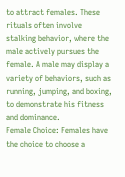to attract females. These rituals often involve stalking behavior, where the male actively pursues the female. A male may display a variety of behaviors, such as running, jumping, and boxing, to demonstrate his fitness and dominance.
Female Choice: Females have the choice to choose a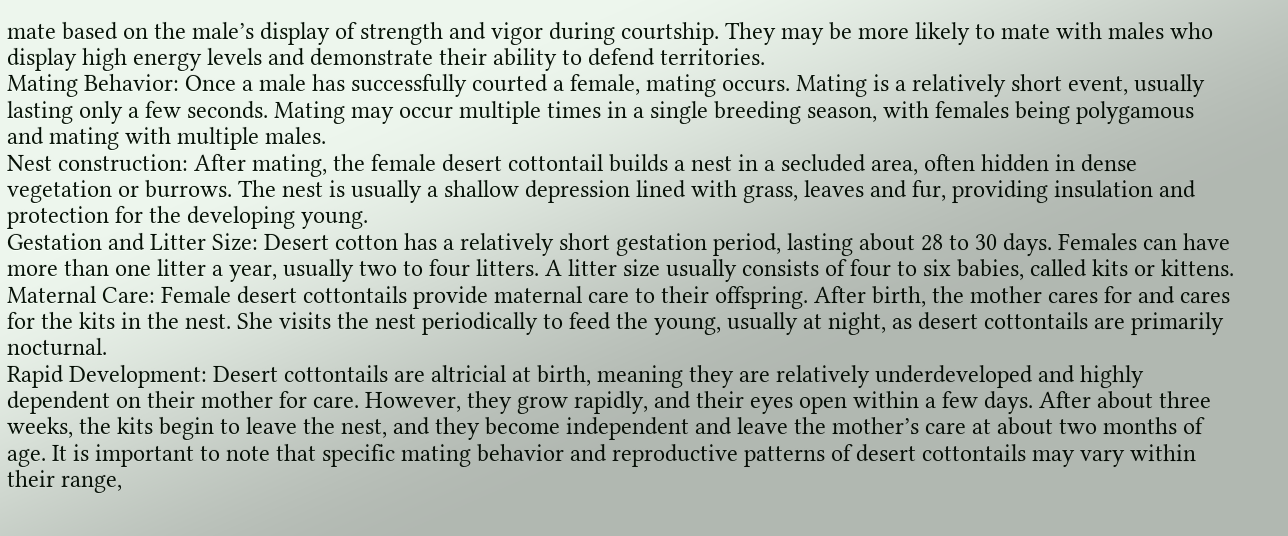mate based on the male’s display of strength and vigor during courtship. They may be more likely to mate with males who display high energy levels and demonstrate their ability to defend territories.
Mating Behavior: Once a male has successfully courted a female, mating occurs. Mating is a relatively short event, usually lasting only a few seconds. Mating may occur multiple times in a single breeding season, with females being polygamous and mating with multiple males.
Nest construction: After mating, the female desert cottontail builds a nest in a secluded area, often hidden in dense vegetation or burrows. The nest is usually a shallow depression lined with grass, leaves and fur, providing insulation and protection for the developing young.
Gestation and Litter Size: Desert cotton has a relatively short gestation period, lasting about 28 to 30 days. Females can have more than one litter a year, usually two to four litters. A litter size usually consists of four to six babies, called kits or kittens.
Maternal Care: Female desert cottontails provide maternal care to their offspring. After birth, the mother cares for and cares for the kits in the nest. She visits the nest periodically to feed the young, usually at night, as desert cottontails are primarily nocturnal.
Rapid Development: Desert cottontails are altricial at birth, meaning they are relatively underdeveloped and highly dependent on their mother for care. However, they grow rapidly, and their eyes open within a few days. After about three weeks, the kits begin to leave the nest, and they become independent and leave the mother’s care at about two months of age. It is important to note that specific mating behavior and reproductive patterns of desert cottontails may vary within their range,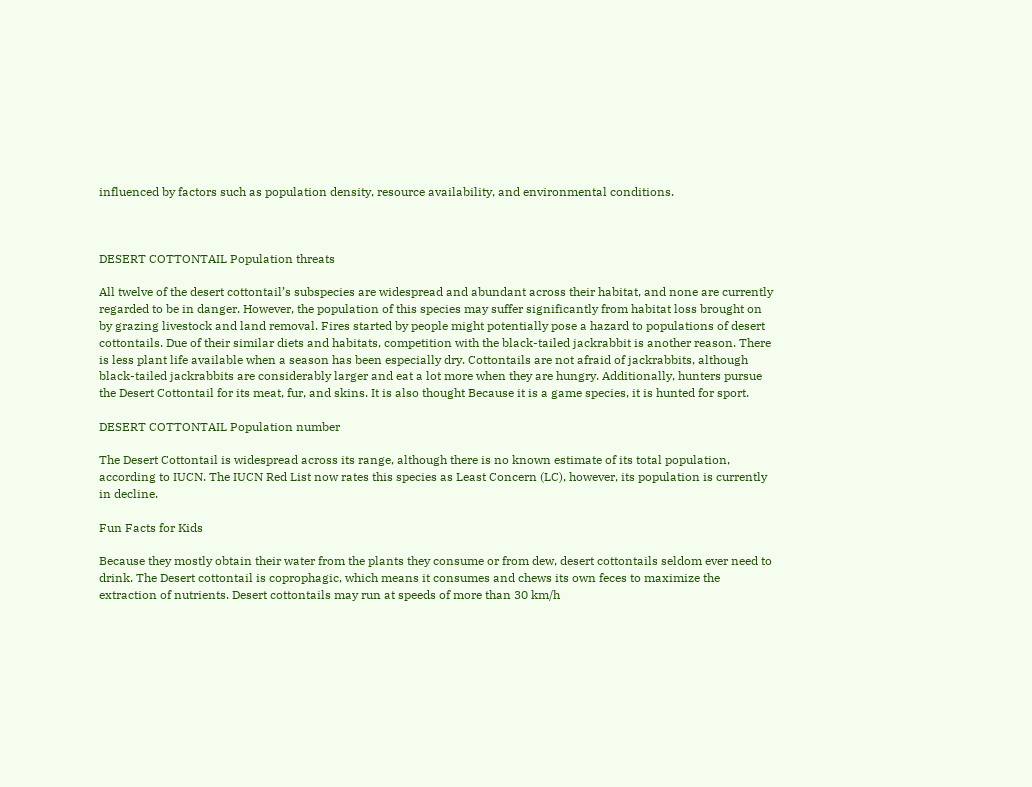influenced by factors such as population density, resource availability, and environmental conditions.



DESERT COTTONTAIL Population threats

All twelve of the desert cottontail’s subspecies are widespread and abundant across their habitat, and none are currently regarded to be in danger. However, the population of this species may suffer significantly from habitat loss brought on by grazing livestock and land removal. Fires started by people might potentially pose a hazard to populations of desert cottontails. Due of their similar diets and habitats, competition with the black-tailed jackrabbit is another reason. There is less plant life available when a season has been especially dry. Cottontails are not afraid of jackrabbits, although black-tailed jackrabbits are considerably larger and eat a lot more when they are hungry. Additionally, hunters pursue the Desert Cottontail for its meat, fur, and skins. It is also thought Because it is a game species, it is hunted for sport.

DESERT COTTONTAIL Population number

The Desert Cottontail is widespread across its range, although there is no known estimate of its total population, according to IUCN. The IUCN Red List now rates this species as Least Concern (LC), however, its population is currently in decline.

Fun Facts for Kids

Because they mostly obtain their water from the plants they consume or from dew, desert cottontails seldom ever need to drink. The Desert cottontail is coprophagic, which means it consumes and chews its own feces to maximize the extraction of nutrients. Desert cottontails may run at speeds of more than 30 km/h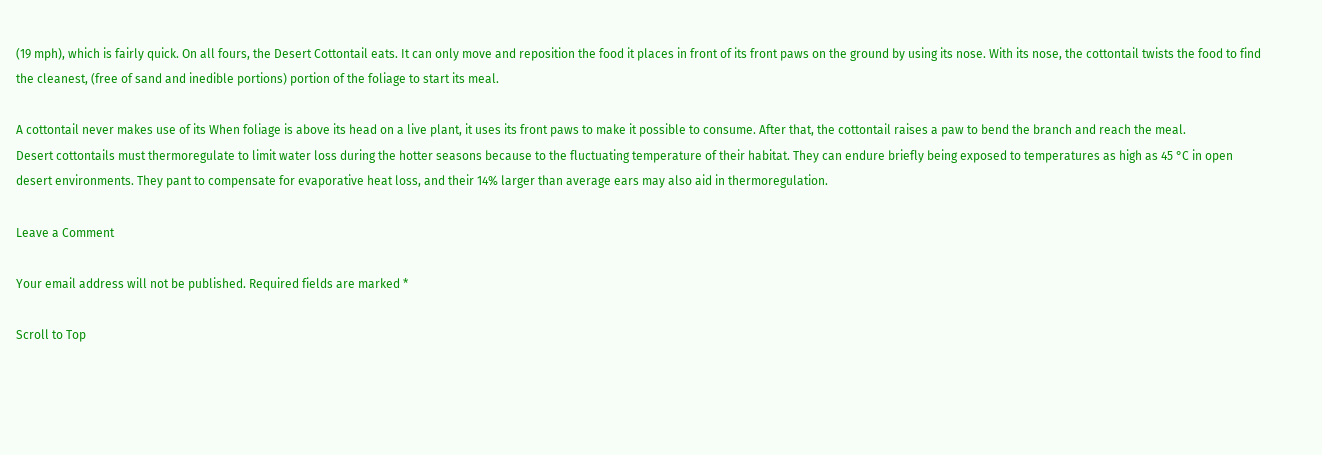(19 mph), which is fairly quick. On all fours, the Desert Cottontail eats. It can only move and reposition the food it places in front of its front paws on the ground by using its nose. With its nose, the cottontail twists the food to find the cleanest, (free of sand and inedible portions) portion of the foliage to start its meal.

A cottontail never makes use of its When foliage is above its head on a live plant, it uses its front paws to make it possible to consume. After that, the cottontail raises a paw to bend the branch and reach the meal.
Desert cottontails must thermoregulate to limit water loss during the hotter seasons because to the fluctuating temperature of their habitat. They can endure briefly being exposed to temperatures as high as 45 °C in open desert environments. They pant to compensate for evaporative heat loss, and their 14% larger than average ears may also aid in thermoregulation.

Leave a Comment

Your email address will not be published. Required fields are marked *

Scroll to Top